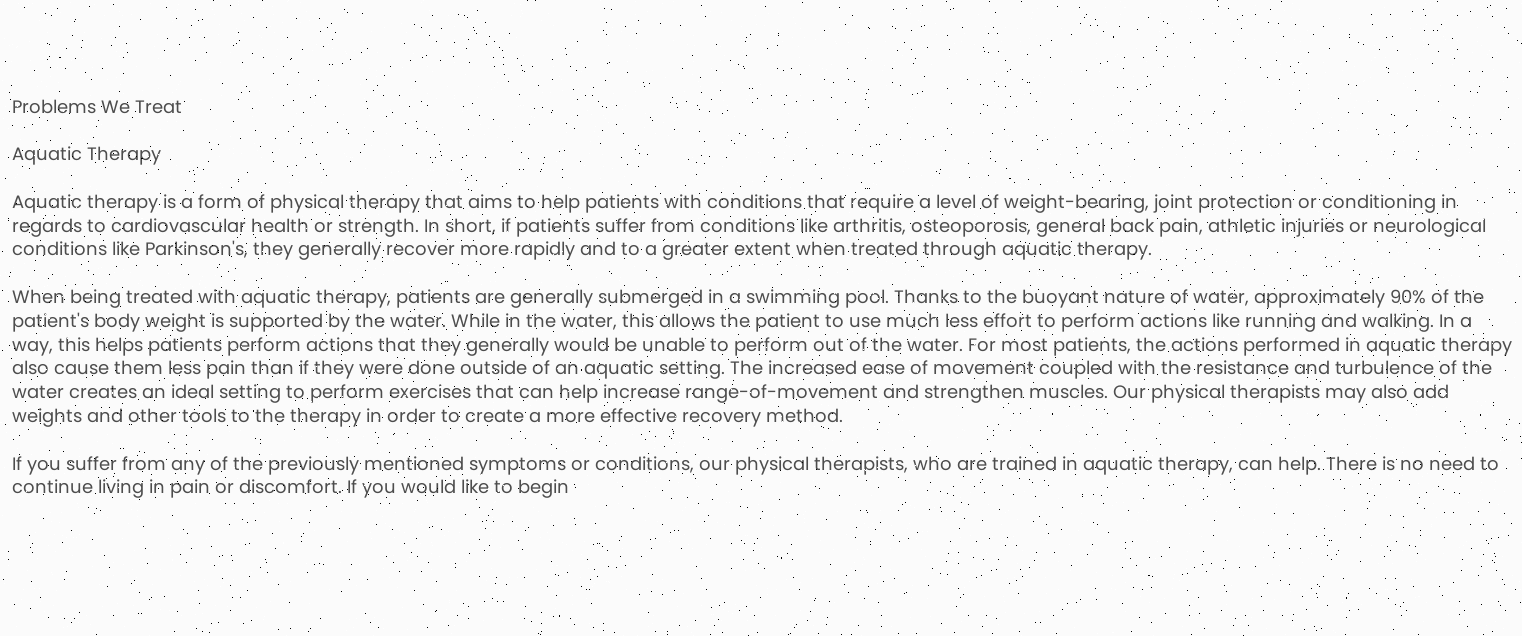Problems We Treat

Aquatic Therapy

Aquatic therapy is a form of physical therapy that aims to help patients with conditions that require a level of weight-bearing, joint protection or conditioning in regards to cardiovascular health or strength. In short, if patients suffer from conditions like arthritis, osteoporosis, general back pain, athletic injuries or neurological conditions like Parkinson's, they generally recover more rapidly and to a greater extent when treated through aquatic therapy.

When being treated with aquatic therapy, patients are generally submerged in a swimming pool. Thanks to the buoyant nature of water, approximately 90% of the patient's body weight is supported by the water. While in the water, this allows the patient to use much less effort to perform actions like running and walking. In a way, this helps patients perform actions that they generally would be unable to perform out of the water. For most patients, the actions performed in aquatic therapy also cause them less pain than if they were done outside of an aquatic setting. The increased ease of movement coupled with the resistance and turbulence of the water creates an ideal setting to perform exercises that can help increase range-of-movement and strengthen muscles. Our physical therapists may also add weights and other tools to the therapy in order to create a more effective recovery method.

If you suffer from any of the previously mentioned symptoms or conditions, our physical therapists, who are trained in aquatic therapy, can help. There is no need to continue living in pain or discomfort. If you would like to begin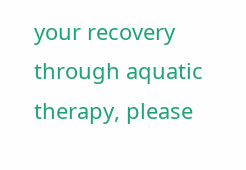your recovery through aquatic therapy, please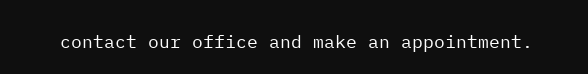contact our office and make an appointment.